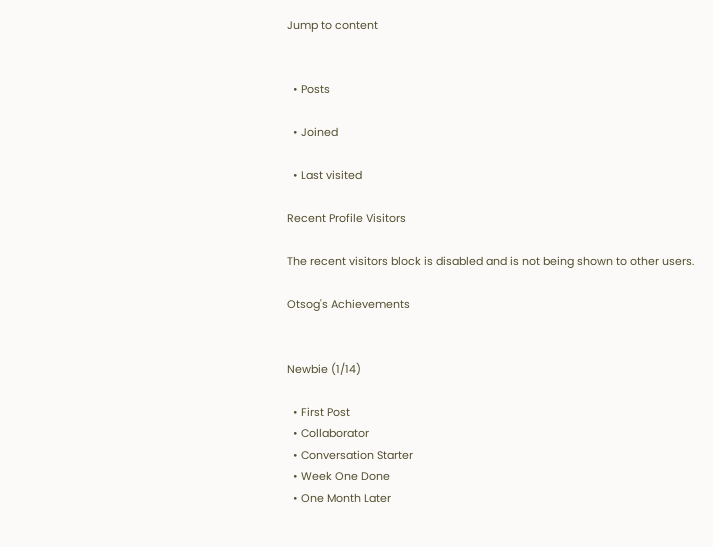Jump to content


  • Posts

  • Joined

  • Last visited

Recent Profile Visitors

The recent visitors block is disabled and is not being shown to other users.

Otsog's Achievements


Newbie (1/14)

  • First Post
  • Collaborator
  • Conversation Starter
  • Week One Done
  • One Month Later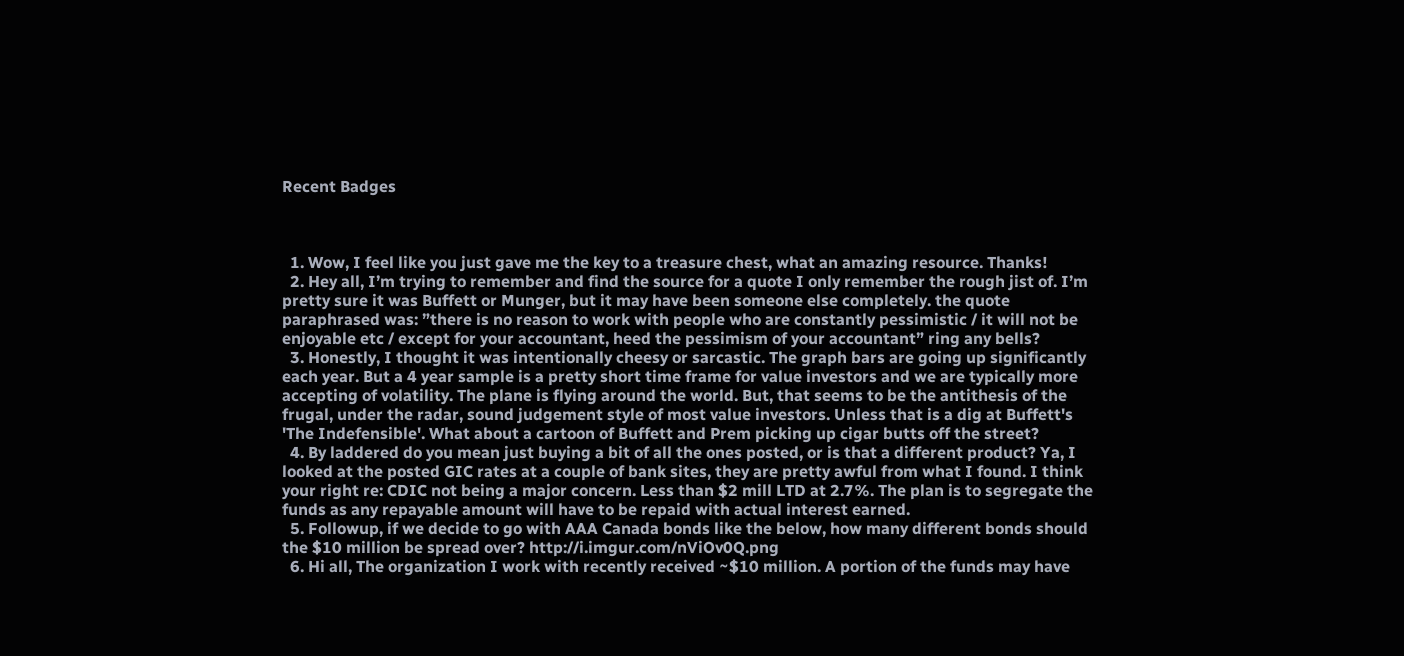Recent Badges



  1. Wow, I feel like you just gave me the key to a treasure chest, what an amazing resource. Thanks!
  2. Hey all, I’m trying to remember and find the source for a quote I only remember the rough jist of. I’m pretty sure it was Buffett or Munger, but it may have been someone else completely. the quote paraphrased was: ”there is no reason to work with people who are constantly pessimistic / it will not be enjoyable etc / except for your accountant, heed the pessimism of your accountant” ring any bells?
  3. Honestly, I thought it was intentionally cheesy or sarcastic. The graph bars are going up significantly each year. But a 4 year sample is a pretty short time frame for value investors and we are typically more accepting of volatility. The plane is flying around the world. But, that seems to be the antithesis of the frugal, under the radar, sound judgement style of most value investors. Unless that is a dig at Buffett's 'The Indefensible'. What about a cartoon of Buffett and Prem picking up cigar butts off the street?
  4. By laddered do you mean just buying a bit of all the ones posted, or is that a different product? Ya, I looked at the posted GIC rates at a couple of bank sites, they are pretty awful from what I found. I think your right re: CDIC not being a major concern. Less than $2 mill LTD at 2.7%. The plan is to segregate the funds as any repayable amount will have to be repaid with actual interest earned.
  5. Followup, if we decide to go with AAA Canada bonds like the below, how many different bonds should the $10 million be spread over? http://i.imgur.com/nViOv0Q.png
  6. Hi all, The organization I work with recently received ~$10 million. A portion of the funds may have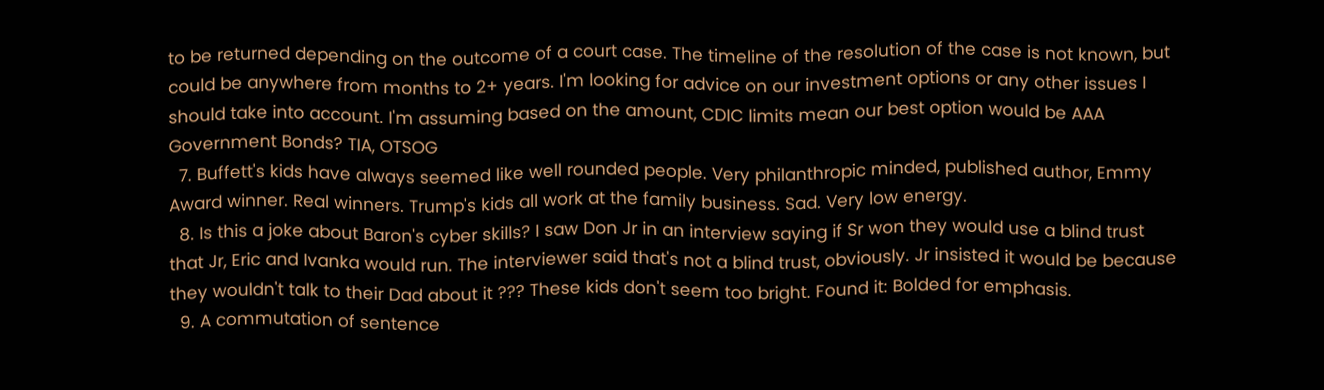to be returned depending on the outcome of a court case. The timeline of the resolution of the case is not known, but could be anywhere from months to 2+ years. I'm looking for advice on our investment options or any other issues I should take into account. I'm assuming based on the amount, CDIC limits mean our best option would be AAA Government Bonds? TIA, OTSOG
  7. Buffett's kids have always seemed like well rounded people. Very philanthropic minded, published author, Emmy Award winner. Real winners. Trump's kids all work at the family business. Sad. Very low energy.
  8. Is this a joke about Baron's cyber skills? I saw Don Jr in an interview saying if Sr won they would use a blind trust that Jr, Eric and Ivanka would run. The interviewer said that's not a blind trust, obviously. Jr insisted it would be because they wouldn't talk to their Dad about it ??? These kids don't seem too bright. Found it: Bolded for emphasis.
  9. A commutation of sentence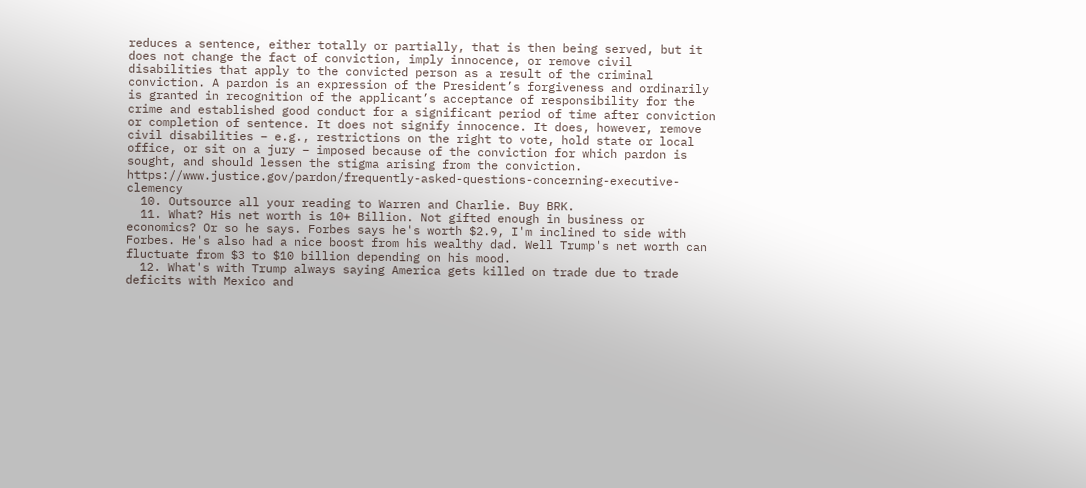reduces a sentence, either totally or partially, that is then being served, but it does not change the fact of conviction, imply innocence, or remove civil disabilities that apply to the convicted person as a result of the criminal conviction. A pardon is an expression of the President’s forgiveness and ordinarily is granted in recognition of the applicant’s acceptance of responsibility for the crime and established good conduct for a significant period of time after conviction or completion of sentence. It does not signify innocence. It does, however, remove civil disabilities – e.g., restrictions on the right to vote, hold state or local office, or sit on a jury – imposed because of the conviction for which pardon is sought, and should lessen the stigma arising from the conviction. https://www.justice.gov/pardon/frequently-asked-questions-concerning-executive-clemency
  10. Outsource all your reading to Warren and Charlie. Buy BRK.
  11. What? His net worth is 10+ Billion. Not gifted enough in business or economics? Or so he says. Forbes says he's worth $2.9, I'm inclined to side with Forbes. He's also had a nice boost from his wealthy dad. Well Trump's net worth can fluctuate from $3 to $10 billion depending on his mood.
  12. What's with Trump always saying America gets killed on trade due to trade deficits with Mexico and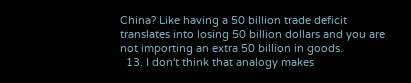China? Like having a 50 billion trade deficit translates into losing 50 billion dollars and you are not importing an extra 50 billion in goods.
  13. I don't think that analogy makes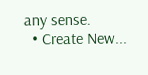any sense.
  • Create New...